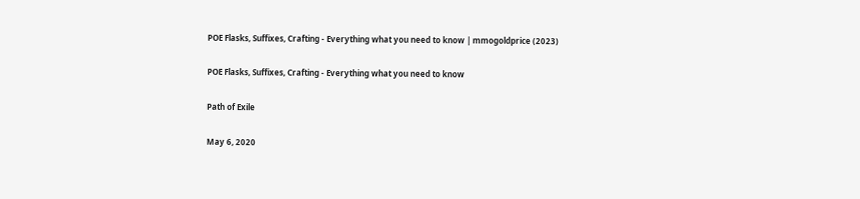POE Flasks, Suffixes, Crafting - Everything what you need to know | mmogoldprice (2023)

POE Flasks, Suffixes, Crafting - Everything what you need to know

Path of Exile

May 6, 2020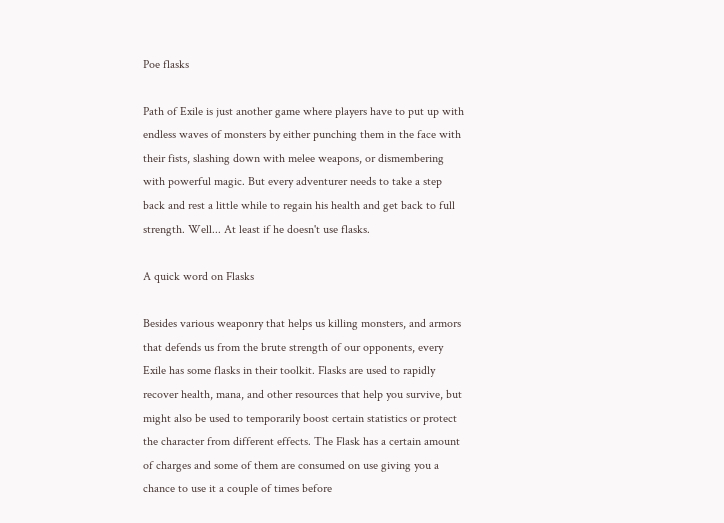Poe flasks

Path of Exile is just another game where players have to put up with endless waves of monsters by either punching them in the face with their fists, slashing down with melee weapons, or dismembering with powerful magic. But every adventurer needs to take a step back and rest a little while to regain his health and get back to full strength. Well... At least if he doesn't use flasks.

A quick word on Flasks

Besides various weaponry that helps us killing monsters, and armors that defends us from the brute strength of our opponents, every Exile has some flasks in their toolkit. Flasks are used to rapidly recover health, mana, and other resources that help you survive, but might also be used to temporarily boost certain statistics or protect the character from different effects. The Flask has a certain amount of charges and some of them are consumed on use giving you a chance to use it a couple of times before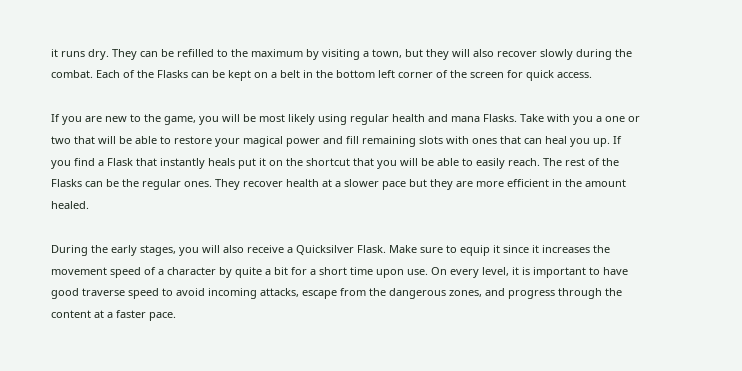it runs dry. They can be refilled to the maximum by visiting a town, but they will also recover slowly during the combat. Each of the Flasks can be kept on a belt in the bottom left corner of the screen for quick access.

If you are new to the game, you will be most likely using regular health and mana Flasks. Take with you a one or two that will be able to restore your magical power and fill remaining slots with ones that can heal you up. If you find a Flask that instantly heals put it on the shortcut that you will be able to easily reach. The rest of the Flasks can be the regular ones. They recover health at a slower pace but they are more efficient in the amount healed.

During the early stages, you will also receive a Quicksilver Flask. Make sure to equip it since it increases the movement speed of a character by quite a bit for a short time upon use. On every level, it is important to have good traverse speed to avoid incoming attacks, escape from the dangerous zones, and progress through the content at a faster pace.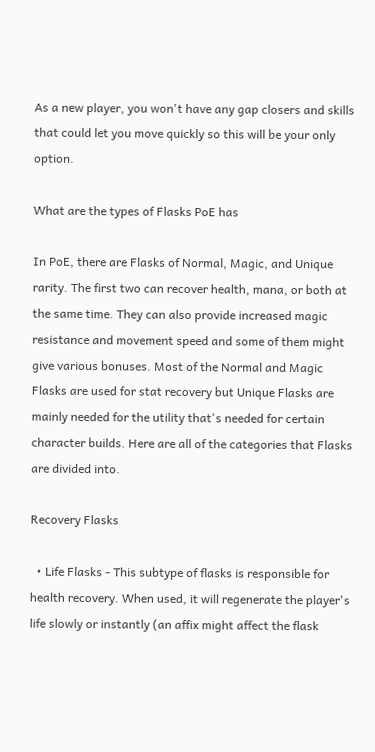As a new player, you won't have any gap closers and skills that could let you move quickly so this will be your only option.

What are the types of Flasks PoE has

In PoE, there are Flasks of Normal, Magic, and Unique rarity. The first two can recover health, mana, or both at the same time. They can also provide increased magic resistance and movement speed and some of them might give various bonuses. Most of the Normal and Magic Flasks are used for stat recovery but Unique Flasks are mainly needed for the utility that's needed for certain character builds. Here are all of the categories that Flasks are divided into.

Recovery Flasks

  • Life Flasks - This subtype of flasks is responsible for health recovery. When used, it will regenerate the player's life slowly or instantly (an affix might affect the flask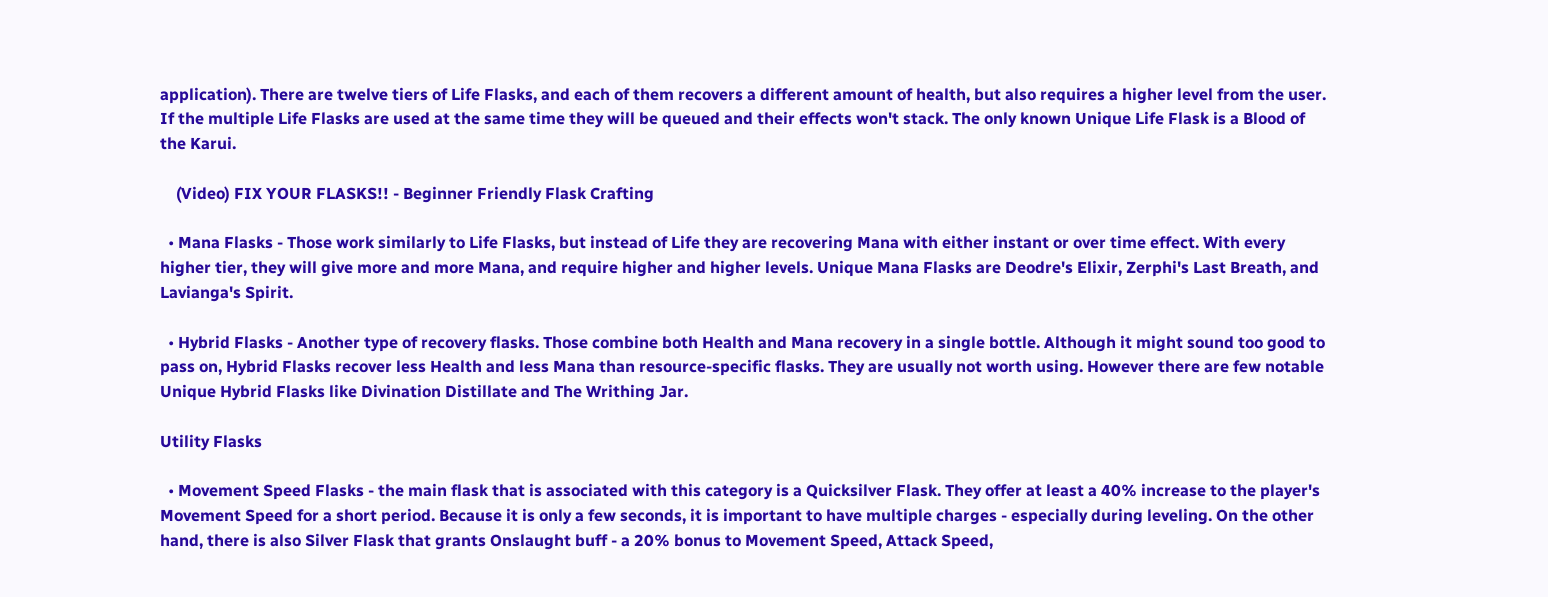application). There are twelve tiers of Life Flasks, and each of them recovers a different amount of health, but also requires a higher level from the user. If the multiple Life Flasks are used at the same time they will be queued and their effects won't stack. The only known Unique Life Flask is a Blood of the Karui.

    (Video) FIX YOUR FLASKS!! - Beginner Friendly Flask Crafting

  • Mana Flasks - Those work similarly to Life Flasks, but instead of Life they are recovering Mana with either instant or over time effect. With every higher tier, they will give more and more Mana, and require higher and higher levels. Unique Mana Flasks are Deodre's Elixir, Zerphi's Last Breath, and Lavianga's Spirit.

  • Hybrid Flasks - Another type of recovery flasks. Those combine both Health and Mana recovery in a single bottle. Although it might sound too good to pass on, Hybrid Flasks recover less Health and less Mana than resource-specific flasks. They are usually not worth using. However there are few notable Unique Hybrid Flasks like Divination Distillate and The Writhing Jar.

Utility Flasks

  • Movement Speed Flasks - the main flask that is associated with this category is a Quicksilver Flask. They offer at least a 40% increase to the player's Movement Speed for a short period. Because it is only a few seconds, it is important to have multiple charges - especially during leveling. On the other hand, there is also Silver Flask that grants Onslaught buff - a 20% bonus to Movement Speed, Attack Speed,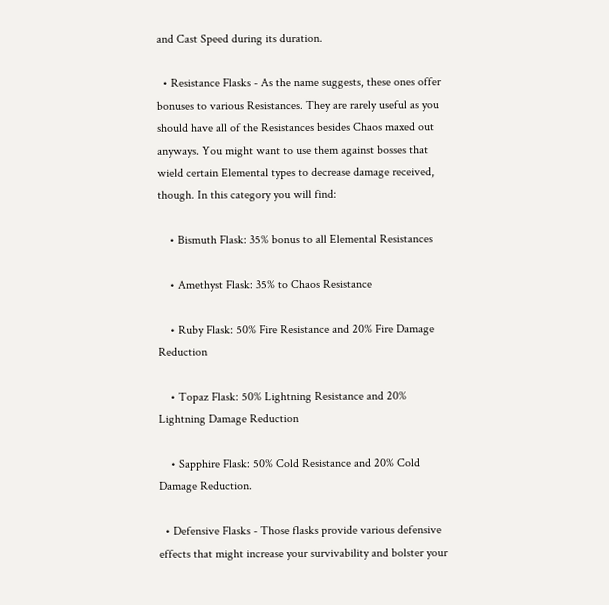and Cast Speed during its duration.

  • Resistance Flasks - As the name suggests, these ones offer bonuses to various Resistances. They are rarely useful as you should have all of the Resistances besides Chaos maxed out anyways. You might want to use them against bosses that wield certain Elemental types to decrease damage received, though. In this category you will find:

    • Bismuth Flask: 35% bonus to all Elemental Resistances

    • Amethyst Flask: 35% to Chaos Resistance

    • Ruby Flask: 50% Fire Resistance and 20% Fire Damage Reduction

    • Topaz Flask: 50% Lightning Resistance and 20% Lightning Damage Reduction

    • Sapphire Flask: 50% Cold Resistance and 20% Cold Damage Reduction.

  • Defensive Flasks - Those flasks provide various defensive effects that might increase your survivability and bolster your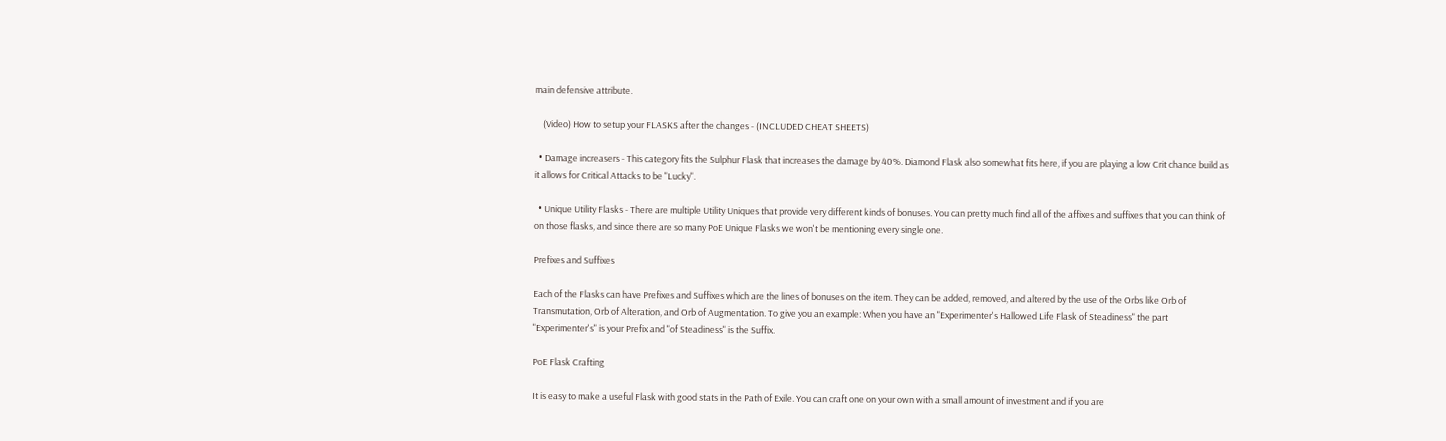main defensive attribute.

    (Video) How to setup your FLASKS after the changes - (INCLUDED CHEAT SHEETS)

  • Damage increasers - This category fits the Sulphur Flask that increases the damage by 40%. Diamond Flask also somewhat fits here, if you are playing a low Crit chance build as it allows for Critical Attacks to be "Lucky".

  • Unique Utility Flasks - There are multiple Utility Uniques that provide very different kinds of bonuses. You can pretty much find all of the affixes and suffixes that you can think of on those flasks, and since there are so many PoE Unique Flasks we won't be mentioning every single one.

Prefixes and Suffixes

Each of the Flasks can have Prefixes and Suffixes which are the lines of bonuses on the item. They can be added, removed, and altered by the use of the Orbs like Orb of Transmutation, Orb of Alteration, and Orb of Augmentation. To give you an example: When you have an "Experimenter's Hallowed Life Flask of Steadiness" the part "Experimenter's" is your Prefix and "of Steadiness" is the Suffix.

PoE Flask Crafting

It is easy to make a useful Flask with good stats in the Path of Exile. You can craft one on your own with a small amount of investment and if you are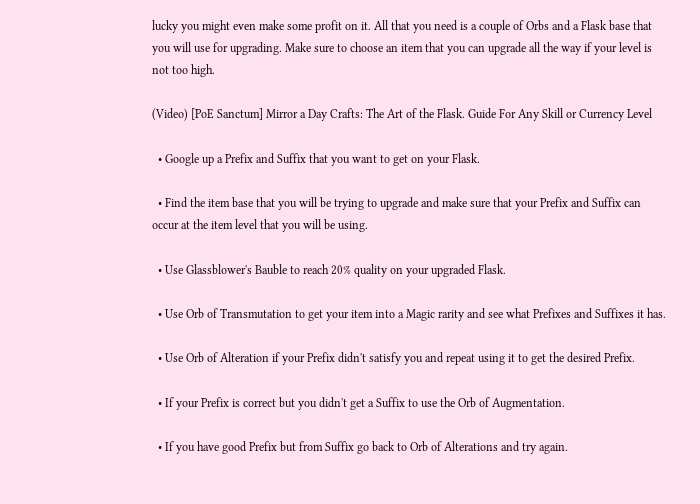lucky you might even make some profit on it. All that you need is a couple of Orbs and a Flask base that you will use for upgrading. Make sure to choose an item that you can upgrade all the way if your level is not too high.

(Video) [PoE Sanctum] Mirror a Day Crafts: The Art of the Flask. Guide For Any Skill or Currency Level

  • Google up a Prefix and Suffix that you want to get on your Flask.

  • Find the item base that you will be trying to upgrade and make sure that your Prefix and Suffix can occur at the item level that you will be using.

  • Use Glassblower's Bauble to reach 20% quality on your upgraded Flask.

  • Use Orb of Transmutation to get your item into a Magic rarity and see what Prefixes and Suffixes it has.

  • Use Orb of Alteration if your Prefix didn't satisfy you and repeat using it to get the desired Prefix.

  • If your Prefix is correct but you didn't get a Suffix to use the Orb of Augmentation.

  • If you have good Prefix but from Suffix go back to Orb of Alterations and try again.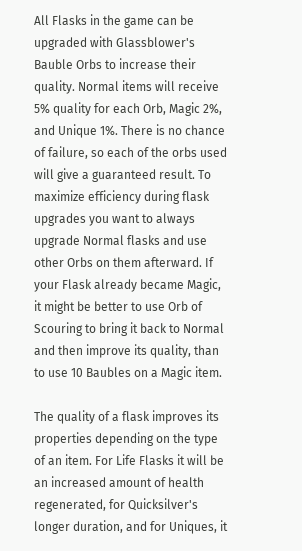All Flasks in the game can be upgraded with Glassblower's Bauble Orbs to increase their quality. Normal items will receive 5% quality for each Orb, Magic 2%, and Unique 1%. There is no chance of failure, so each of the orbs used will give a guaranteed result. To maximize efficiency during flask upgrades you want to always upgrade Normal flasks and use other Orbs on them afterward. If your Flask already became Magic, it might be better to use Orb of Scouring to bring it back to Normal and then improve its quality, than to use 10 Baubles on a Magic item.

The quality of a flask improves its properties depending on the type of an item. For Life Flasks it will be an increased amount of health regenerated, for Quicksilver's longer duration, and for Uniques, it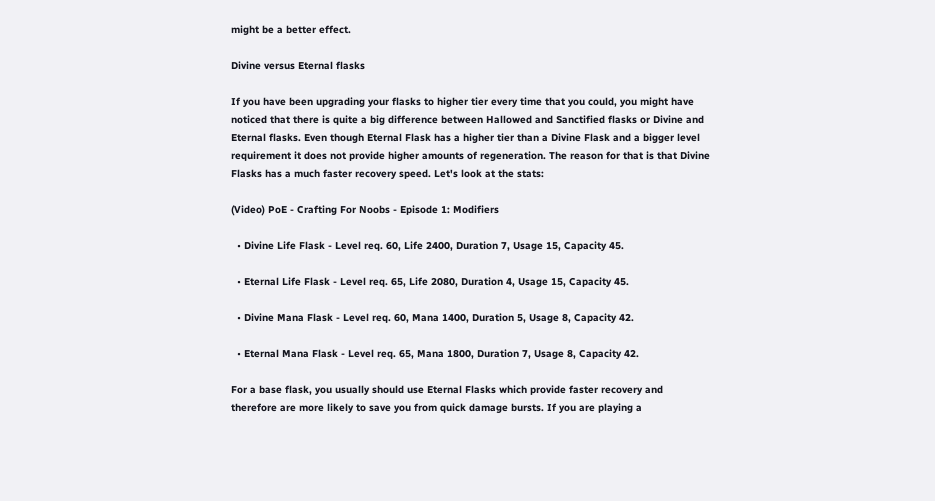might be a better effect.

Divine versus Eternal flasks

If you have been upgrading your flasks to higher tier every time that you could, you might have noticed that there is quite a big difference between Hallowed and Sanctified flasks or Divine and Eternal flasks. Even though Eternal Flask has a higher tier than a Divine Flask and a bigger level requirement it does not provide higher amounts of regeneration. The reason for that is that Divine Flasks has a much faster recovery speed. Let's look at the stats:

(Video) PoE - Crafting For Noobs - Episode 1: Modifiers

  • Divine Life Flask - Level req. 60, Life 2400, Duration 7, Usage 15, Capacity 45.

  • Eternal Life Flask - Level req. 65, Life 2080, Duration 4, Usage 15, Capacity 45.

  • Divine Mana Flask - Level req. 60, Mana 1400, Duration 5, Usage 8, Capacity 42.

  • Eternal Mana Flask - Level req. 65, Mana 1800, Duration 7, Usage 8, Capacity 42.

For a base flask, you usually should use Eternal Flasks which provide faster recovery and therefore are more likely to save you from quick damage bursts. If you are playing a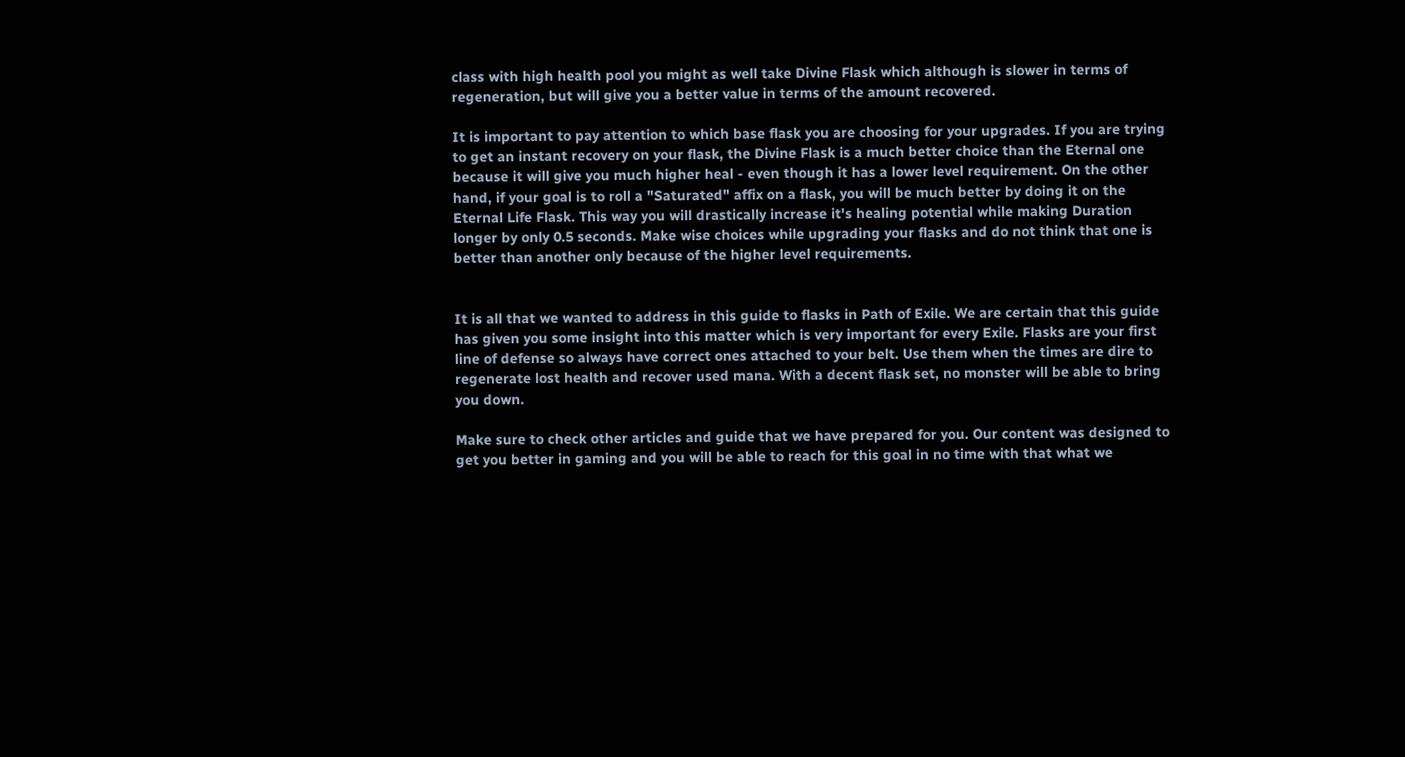class with high health pool you might as well take Divine Flask which although is slower in terms of regeneration, but will give you a better value in terms of the amount recovered.

It is important to pay attention to which base flask you are choosing for your upgrades. If you are trying to get an instant recovery on your flask, the Divine Flask is a much better choice than the Eternal one because it will give you much higher heal - even though it has a lower level requirement. On the other hand, if your goal is to roll a "Saturated" affix on a flask, you will be much better by doing it on the Eternal Life Flask. This way you will drastically increase it's healing potential while making Duration longer by only 0.5 seconds. Make wise choices while upgrading your flasks and do not think that one is better than another only because of the higher level requirements.


It is all that we wanted to address in this guide to flasks in Path of Exile. We are certain that this guide has given you some insight into this matter which is very important for every Exile. Flasks are your first line of defense so always have correct ones attached to your belt. Use them when the times are dire to regenerate lost health and recover used mana. With a decent flask set, no monster will be able to bring you down.

Make sure to check other articles and guide that we have prepared for you. Our content was designed to get you better in gaming and you will be able to reach for this goal in no time with that what we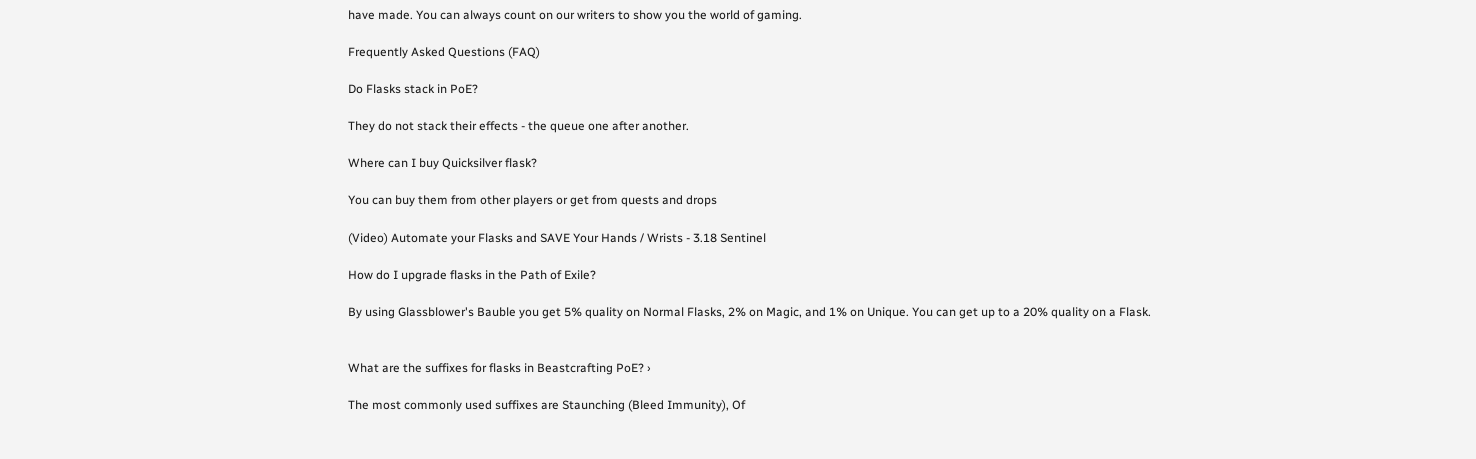have made. You can always count on our writers to show you the world of gaming.

Frequently Asked Questions (FAQ)

Do Flasks stack in PoE?

They do not stack their effects - the queue one after another.

Where can I buy Quicksilver flask?

You can buy them from other players or get from quests and drops

(Video) Automate your Flasks and SAVE Your Hands / Wrists - 3.18 Sentinel

How do I upgrade flasks in the Path of Exile?

By using Glassblower's Bauble you get 5% quality on Normal Flasks, 2% on Magic, and 1% on Unique. You can get up to a 20% quality on a Flask.


What are the suffixes for flasks in Beastcrafting PoE? ›

The most commonly used suffixes are Staunching (Bleed Immunity), Of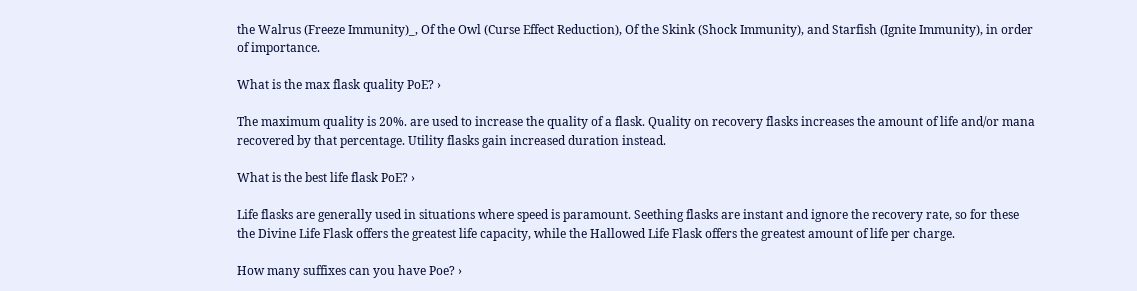the Walrus (Freeze Immunity)_, Of the Owl (Curse Effect Reduction), Of the Skink (Shock Immunity), and Starfish (Ignite Immunity), in order of importance.

What is the max flask quality PoE? ›

The maximum quality is 20%. are used to increase the quality of a flask. Quality on recovery flasks increases the amount of life and/or mana recovered by that percentage. Utility flasks gain increased duration instead.

What is the best life flask PoE? ›

Life flasks are generally used in situations where speed is paramount. Seething flasks are instant and ignore the recovery rate, so for these the Divine Life Flask offers the greatest life capacity, while the Hallowed Life Flask offers the greatest amount of life per charge.

How many suffixes can you have Poe? ›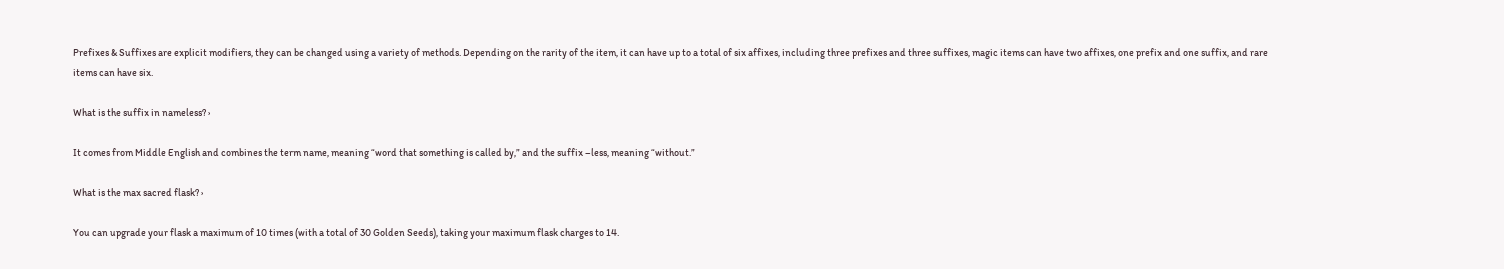Prefixes & Suffixes are explicit modifiers, they can be changed using a variety of methods. Depending on the rarity of the item, it can have up to a total of six affixes, including three prefixes and three suffixes, magic items can have two affixes, one prefix and one suffix, and rare items can have six.

What is the suffix in nameless? ›

It comes from Middle English and combines the term name, meaning “word that something is called by,” and the suffix –less, meaning “without.”

What is the max sacred flask? ›

You can upgrade your flask a maximum of 10 times (with a total of 30 Golden Seeds), taking your maximum flask charges to 14.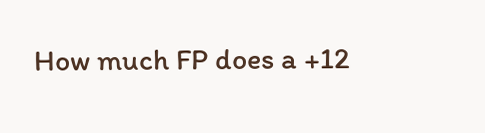How much FP does a +12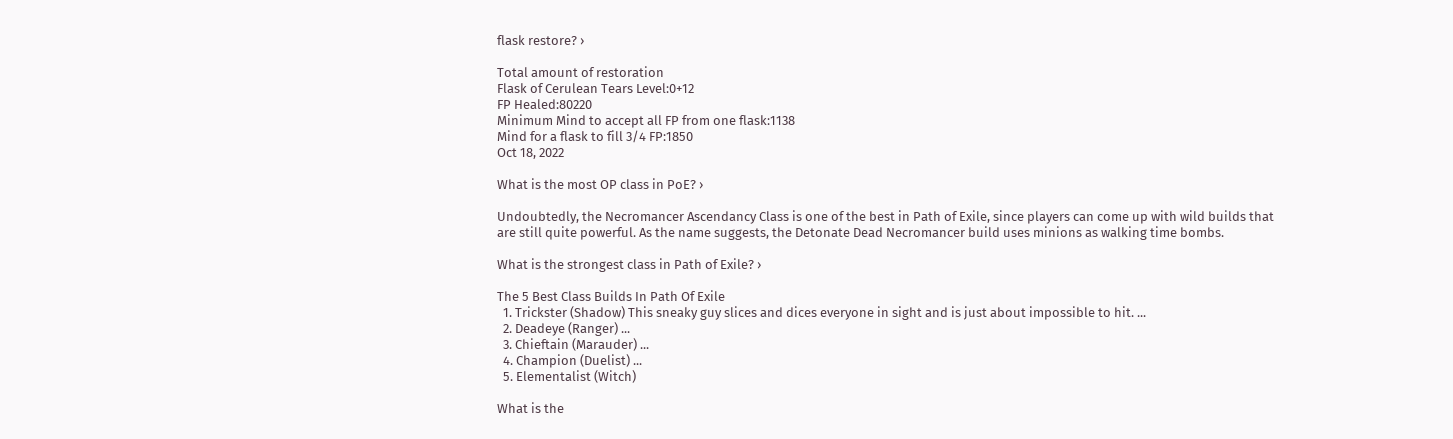flask restore? ›

Total amount of restoration
Flask of Cerulean Tears Level:0+12
FP Healed:80220
Minimum Mind to accept all FP from one flask:1138
Mind for a flask to fill 3/4 FP:1850
Oct 18, 2022

What is the most OP class in PoE? ›

Undoubtedly, the Necromancer Ascendancy Class is one of the best in Path of Exile, since players can come up with wild builds that are still quite powerful. As the name suggests, the Detonate Dead Necromancer build uses minions as walking time bombs.

What is the strongest class in Path of Exile? ›

The 5 Best Class Builds In Path Of Exile
  1. Trickster (Shadow) This sneaky guy slices and dices everyone in sight and is just about impossible to hit. ...
  2. Deadeye (Ranger) ...
  3. Chieftain (Marauder) ...
  4. Champion (Duelist) ...
  5. Elementalist (Witch)

What is the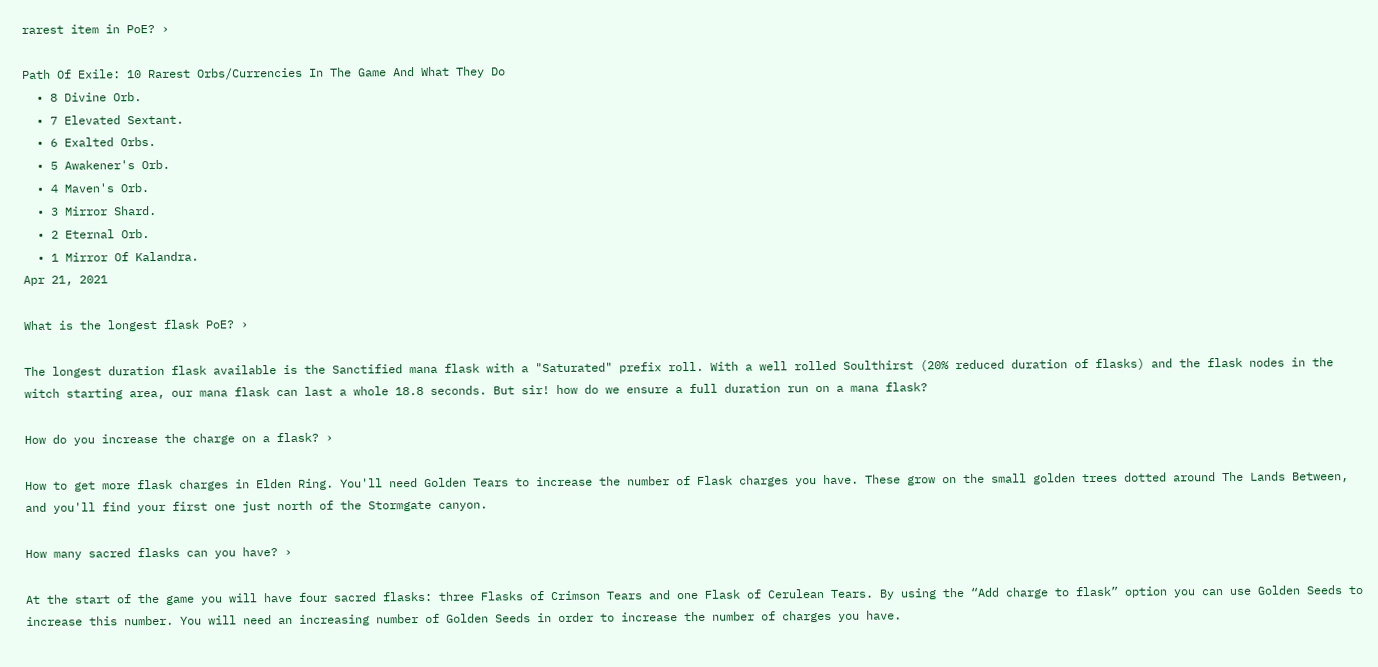rarest item in PoE? ›

Path Of Exile: 10 Rarest Orbs/Currencies In The Game And What They Do
  • 8 Divine Orb.
  • 7 Elevated Sextant.
  • 6 Exalted Orbs.
  • 5 Awakener's Orb.
  • 4 Maven's Orb.
  • 3 Mirror Shard.
  • 2 Eternal Orb.
  • 1 Mirror Of Kalandra.
Apr 21, 2021

What is the longest flask PoE? ›

The longest duration flask available is the Sanctified mana flask with a "Saturated" prefix roll. With a well rolled Soulthirst (20% reduced duration of flasks) and the flask nodes in the witch starting area, our mana flask can last a whole 18.8 seconds. But sir! how do we ensure a full duration run on a mana flask?

How do you increase the charge on a flask? ›

How to get more flask charges in Elden Ring. You'll need Golden Tears to increase the number of Flask charges you have. These grow on the small golden trees dotted around The Lands Between, and you'll find your first one just north of the Stormgate canyon.

How many sacred flasks can you have? ›

At the start of the game you will have four sacred flasks: three Flasks of Crimson Tears and one Flask of Cerulean Tears. By using the “Add charge to flask” option you can use Golden Seeds to increase this number. You will need an increasing number of Golden Seeds in order to increase the number of charges you have.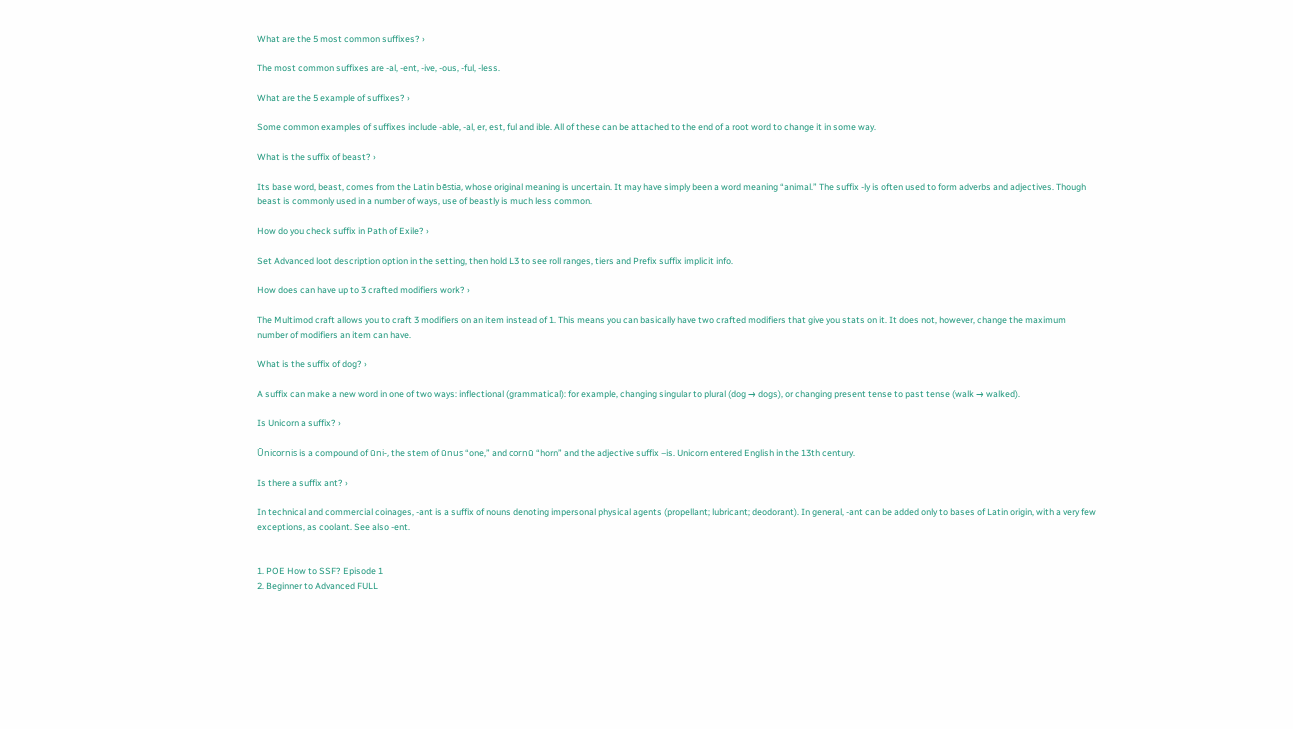What are the 5 most common suffixes? ›

The most common suffixes are -al, -ent, -ive, -ous, -ful, -less.

What are the 5 example of suffixes? ›

Some common examples of suffixes include -able, -al, er, est, ful and ible. All of these can be attached to the end of a root word to change it in some way.

What is the suffix of beast? ›

Its base word, beast, comes from the Latin bēstia, whose original meaning is uncertain. It may have simply been a word meaning “animal.” The suffix -ly is often used to form adverbs and adjectives. Though beast is commonly used in a number of ways, use of beastly is much less common.

How do you check suffix in Path of Exile? ›

Set Advanced loot description option in the setting, then hold L3 to see roll ranges, tiers and Prefix suffix implicit info.

How does can have up to 3 crafted modifiers work? ›

The Multimod craft allows you to craft 3 modifiers on an item instead of 1. This means you can basically have two crafted modifiers that give you stats on it. It does not, however, change the maximum number of modifiers an item can have.

What is the suffix of dog? ›

A suffix can make a new word in one of two ways: inflectional (grammatical): for example, changing singular to plural (dog → dogs), or changing present tense to past tense (walk → walked).

Is Unicorn a suffix? ›

Ūnicornis is a compound of ūni-, the stem of ūnus “one,” and cornū “horn” and the adjective suffix –is. Unicorn entered English in the 13th century.

Is there a suffix ant? ›

In technical and commercial coinages, -ant is a suffix of nouns denoting impersonal physical agents (propellant; lubricant; deodorant). In general, -ant can be added only to bases of Latin origin, with a very few exceptions, as coolant. See also -ent.


1. POE How to SSF? Episode 1
2. Beginner to Advanced FULL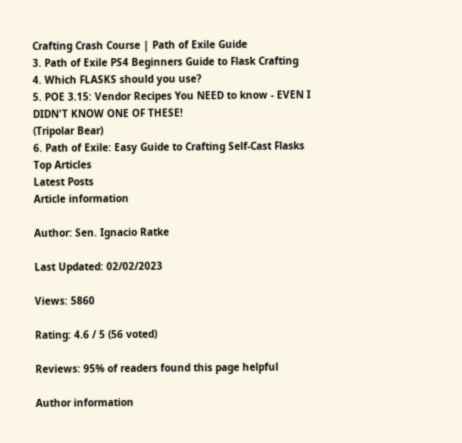Crafting Crash Course | Path of Exile Guide
3. Path of Exile PS4 Beginners Guide to Flask Crafting
4. Which FLASKS should you use?
5. POE 3.15: Vendor Recipes You NEED to know - EVEN I DIDN'T KNOW ONE OF THESE!
(Tripolar Bear)
6. Path of Exile: Easy Guide to Crafting Self-Cast Flasks
Top Articles
Latest Posts
Article information

Author: Sen. Ignacio Ratke

Last Updated: 02/02/2023

Views: 5860

Rating: 4.6 / 5 (56 voted)

Reviews: 95% of readers found this page helpful

Author information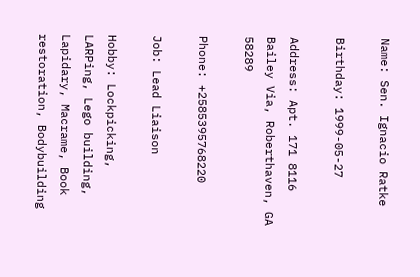Name: Sen. Ignacio Ratke

Birthday: 1999-05-27

Address: Apt. 171 8116 Bailey Via, Roberthaven, GA 58289

Phone: +2585395768220

Job: Lead Liaison

Hobby: Lockpicking, LARPing, Lego building, Lapidary, Macrame, Book restoration, Bodybuilding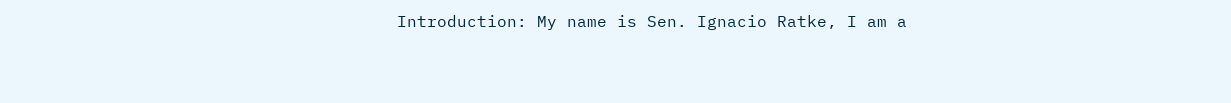Introduction: My name is Sen. Ignacio Ratke, I am a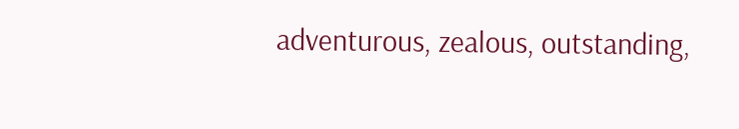adventurous, zealous, outstanding,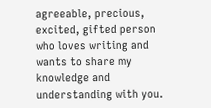agreeable, precious, excited, gifted person who loves writing and wants to share my knowledge and understanding with you.